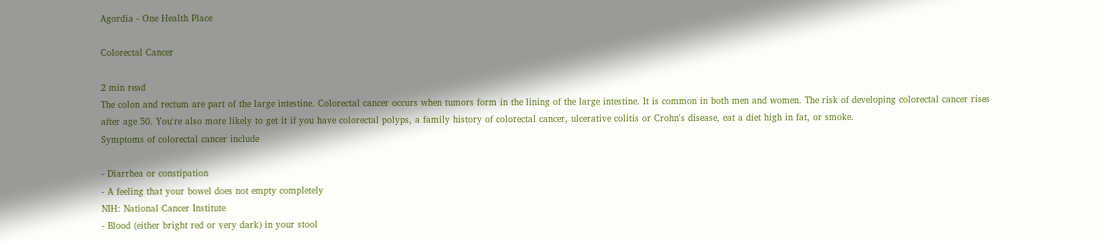Agordia - One Health Place

Colorectal Cancer

2 min read
The colon and rectum are part of the large intestine. Colorectal cancer occurs when tumors form in the lining of the large intestine. It is common in both men and women. The risk of developing colorectal cancer rises after age 50. You're also more likely to get it if you have colorectal polyps, a family history of colorectal cancer, ulcerative colitis or Crohn's disease, eat a diet high in fat, or smoke.
Symptoms of colorectal cancer include

- Diarrhea or constipation
- A feeling that your bowel does not empty completely
NIH: National Cancer Institute
- Blood (either bright red or very dark) in your stool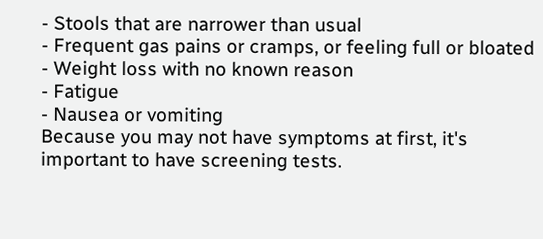- Stools that are narrower than usual
- Frequent gas pains or cramps, or feeling full or bloated
- Weight loss with no known reason
- Fatigue
- Nausea or vomiting
Because you may not have symptoms at first, it's important to have screening tests.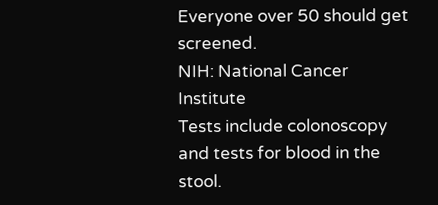Everyone over 50 should get screened.
NIH: National Cancer Institute
Tests include colonoscopy and tests for blood in the stool.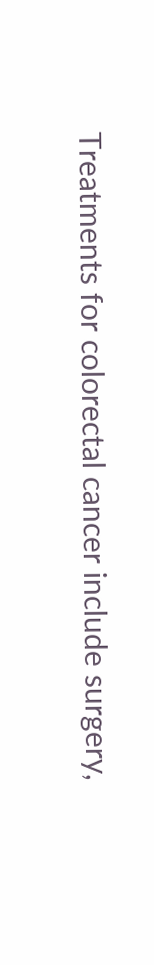Treatments for colorectal cancer include surgery,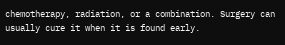chemotherapy, radiation, or a combination. Surgery can usually cure it when it is found early.